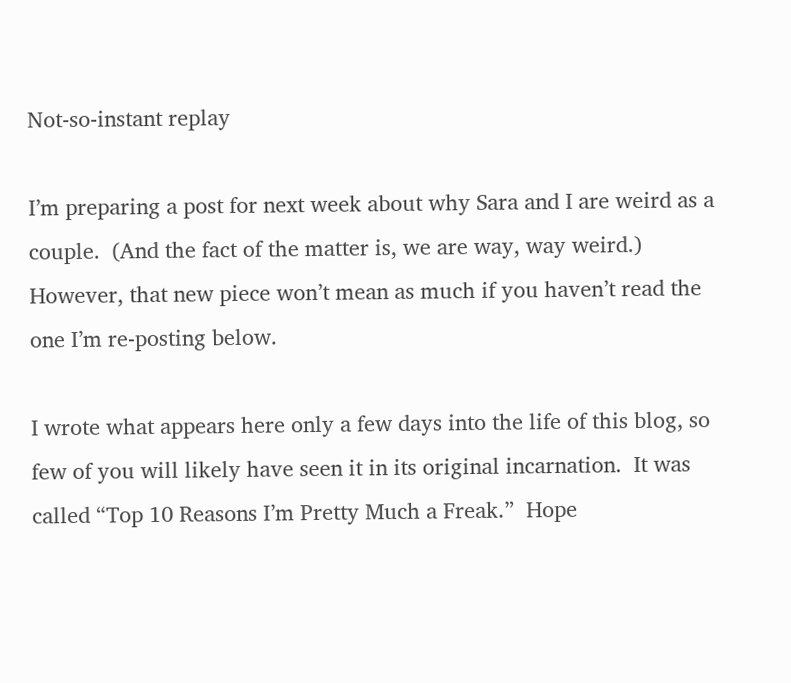Not-so-instant replay

I’m preparing a post for next week about why Sara and I are weird as a couple.  (And the fact of the matter is, we are way, way weird.)  However, that new piece won’t mean as much if you haven’t read the one I’m re-posting below.

I wrote what appears here only a few days into the life of this blog, so few of you will likely have seen it in its original incarnation.  It was called “Top 10 Reasons I’m Pretty Much a Freak.”  Hope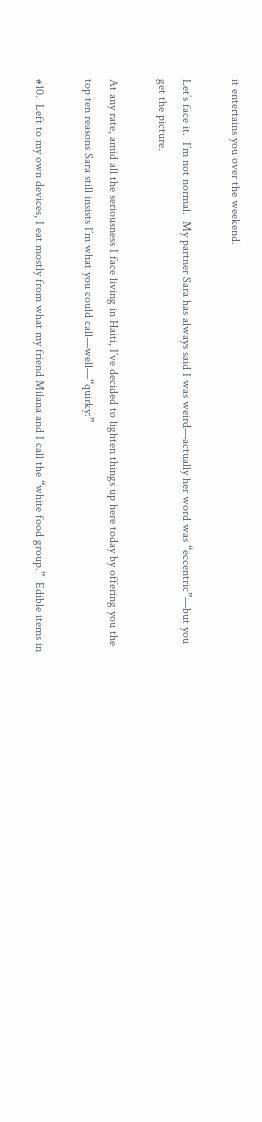it entertains you over the weekend.

Let’s face it.  I’m not normal.  My partner Sara has always said I was weird—actually her word was “eccentric”—but you get the picture.

At any rate, amid all the seriousness I face living in Haiti, I’ve decided to lighten things up here today by offering you the top ten reasons Sara still insists I’m what you could call—well—“quirky:”

#10.  Left to my own devices, I eat mostly from what my friend Milana and I call the “white food group.”  Edible items in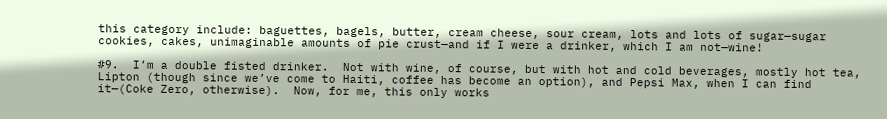this category include: baguettes, bagels, butter, cream cheese, sour cream, lots and lots of sugar—sugar cookies, cakes, unimaginable amounts of pie crust—and if I were a drinker, which I am not—wine!

#9.  I’m a double fisted drinker.  Not with wine, of course, but with hot and cold beverages, mostly hot tea, Lipton (though since we’ve come to Haiti, coffee has become an option), and Pepsi Max, when I can find it—(Coke Zero, otherwise).  Now, for me, this only works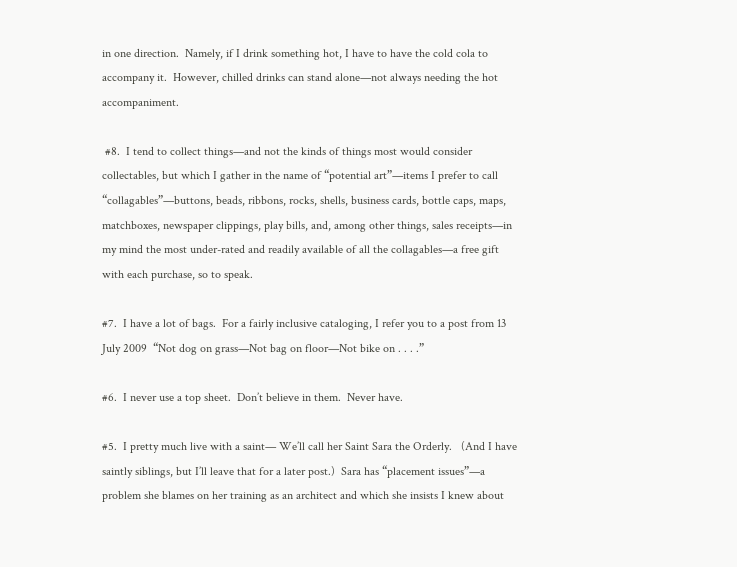in one direction.  Namely, if I drink something hot, I have to have the cold cola to accompany it.  However, chilled drinks can stand alone—not always needing the hot accompaniment.

 #8.  I tend to collect things—and not the kinds of things most would consider collectables, but which I gather in the name of “potential art”—items I prefer to call “collagables”—buttons, beads, ribbons, rocks, shells, business cards, bottle caps, maps, matchboxes, newspaper clippings, play bills, and, among other things, sales receipts—in my mind the most under-rated and readily available of all the collagables—a free gift with each purchase, so to speak.

#7.  I have a lot of bags.  For a fairly inclusive cataloging, I refer you to a post from 13 July 2009  “Not dog on grass—Not bag on floor—Not bike on . . . .”

#6.  I never use a top sheet.  Don’t believe in them.  Never have.

#5.  I pretty much live with a saint— We’ll call her Saint Sara the Orderly.   (And I have saintly siblings, but I’ll leave that for a later post.)  Sara has “placement issues”—a problem she blames on her training as an architect and which she insists I knew about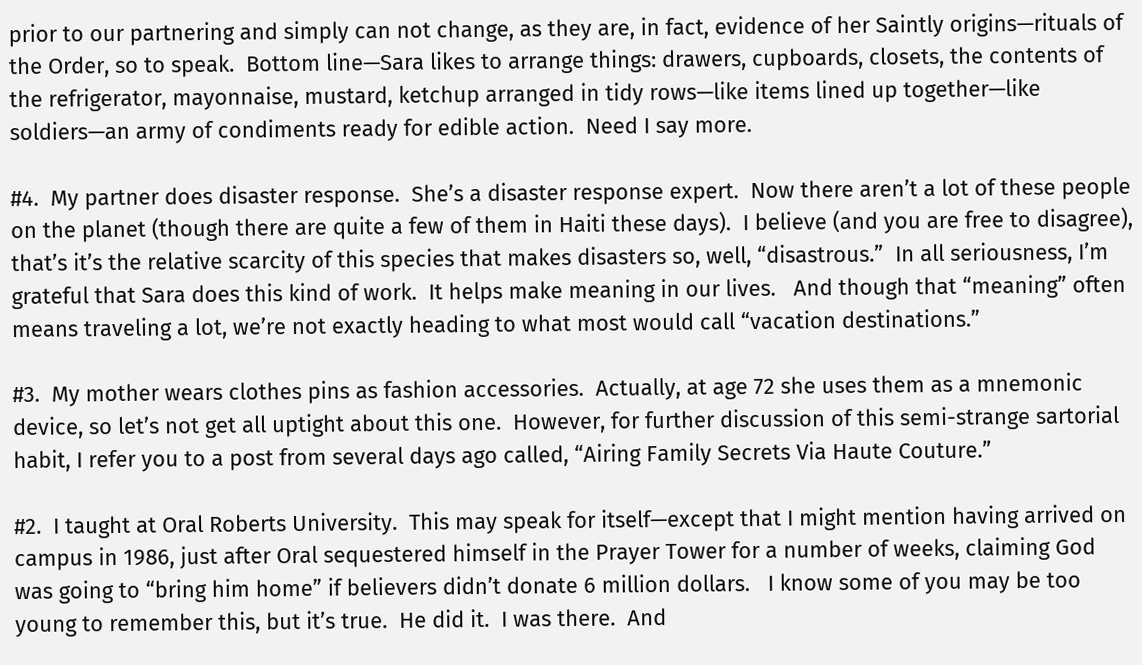prior to our partnering and simply can not change, as they are, in fact, evidence of her Saintly origins—rituals of the Order, so to speak.  Bottom line—Sara likes to arrange things: drawers, cupboards, closets, the contents of the refrigerator, mayonnaise, mustard, ketchup arranged in tidy rows—like items lined up together—like soldiers—an army of condiments ready for edible action.  Need I say more.

#4.  My partner does disaster response.  She’s a disaster response expert.  Now there aren’t a lot of these people on the planet (though there are quite a few of them in Haiti these days).  I believe (and you are free to disagree), that’s it’s the relative scarcity of this species that makes disasters so, well, “disastrous.”  In all seriousness, I’m grateful that Sara does this kind of work.  It helps make meaning in our lives.   And though that “meaning” often means traveling a lot, we’re not exactly heading to what most would call “vacation destinations.”

#3.  My mother wears clothes pins as fashion accessories.  Actually, at age 72 she uses them as a mnemonic device, so let’s not get all uptight about this one.  However, for further discussion of this semi-strange sartorial habit, I refer you to a post from several days ago called, “Airing Family Secrets Via Haute Couture.”

#2.  I taught at Oral Roberts University.  This may speak for itself—except that I might mention having arrived on campus in 1986, just after Oral sequestered himself in the Prayer Tower for a number of weeks, claiming God was going to “bring him home” if believers didn’t donate 6 million dollars.   I know some of you may be too young to remember this, but it’s true.  He did it.  I was there.  And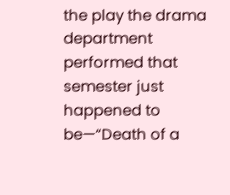the play the drama department performed that semester just happened to be—“Death of a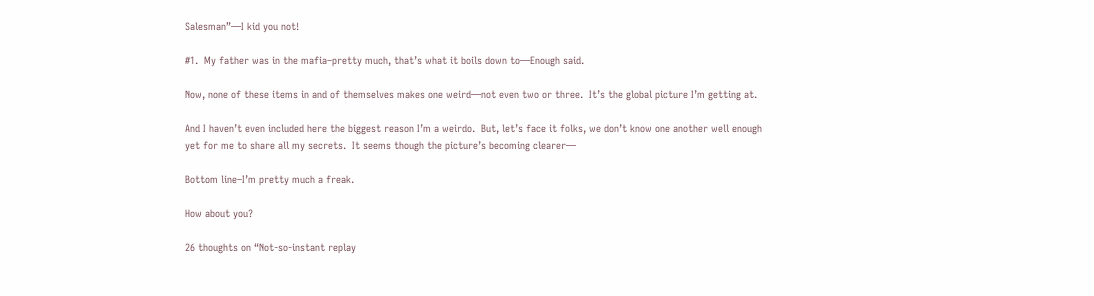Salesman”—I kid you not!

#1.  My father was in the mafia–pretty much, that’s what it boils down to—Enough said.

Now, none of these items in and of themselves makes one weird—not even two or three.  It’s the global picture I’m getting at.

And I haven’t even included here the biggest reason I’m a weirdo.  But, let’s face it folks, we don’t know one another well enough yet for me to share all my secrets.  It seems though the picture’s becoming clearer—

Bottom line–I’m pretty much a freak.

How about you?

26 thoughts on “Not-so-instant replay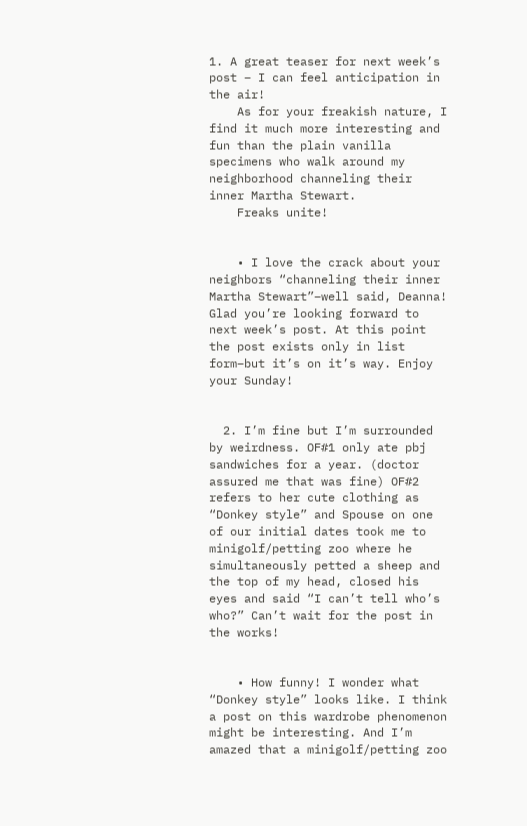1. A great teaser for next week’s post – I can feel anticipation in the air!
    As for your freakish nature, I find it much more interesting and fun than the plain vanilla specimens who walk around my neighborhood channeling their inner Martha Stewart.
    Freaks unite!


    • I love the crack about your neighbors “channeling their inner Martha Stewart”–well said, Deanna! Glad you’re looking forward to next week’s post. At this point the post exists only in list form–but it’s on it’s way. Enjoy your Sunday!


  2. I’m fine but I’m surrounded by weirdness. OF#1 only ate pbj sandwiches for a year. (doctor assured me that was fine) OF#2 refers to her cute clothing as “Donkey style” and Spouse on one of our initial dates took me to minigolf/petting zoo where he simultaneously petted a sheep and the top of my head, closed his eyes and said “I can’t tell who’s who?” Can’t wait for the post in the works!


    • How funny! I wonder what “Donkey style” looks like. I think a post on this wardrobe phenomenon might be interesting. And I’m amazed that a minigolf/petting zoo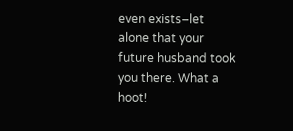even exists–let alone that your future husband took you there. What a hoot!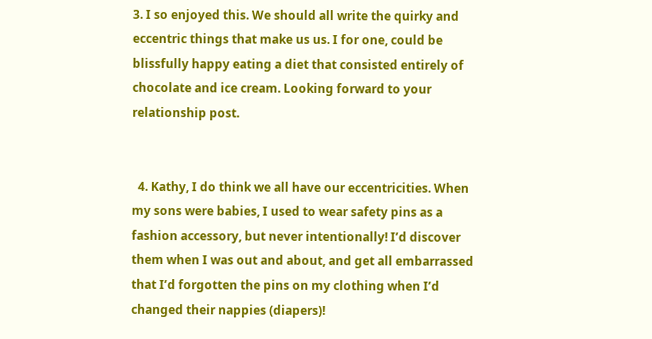3. I so enjoyed this. We should all write the quirky and eccentric things that make us us. I for one, could be blissfully happy eating a diet that consisted entirely of chocolate and ice cream. Looking forward to your relationship post.


  4. Kathy, I do think we all have our eccentricities. When my sons were babies, I used to wear safety pins as a fashion accessory, but never intentionally! I’d discover them when I was out and about, and get all embarrassed that I’d forgotten the pins on my clothing when I’d changed their nappies (diapers)!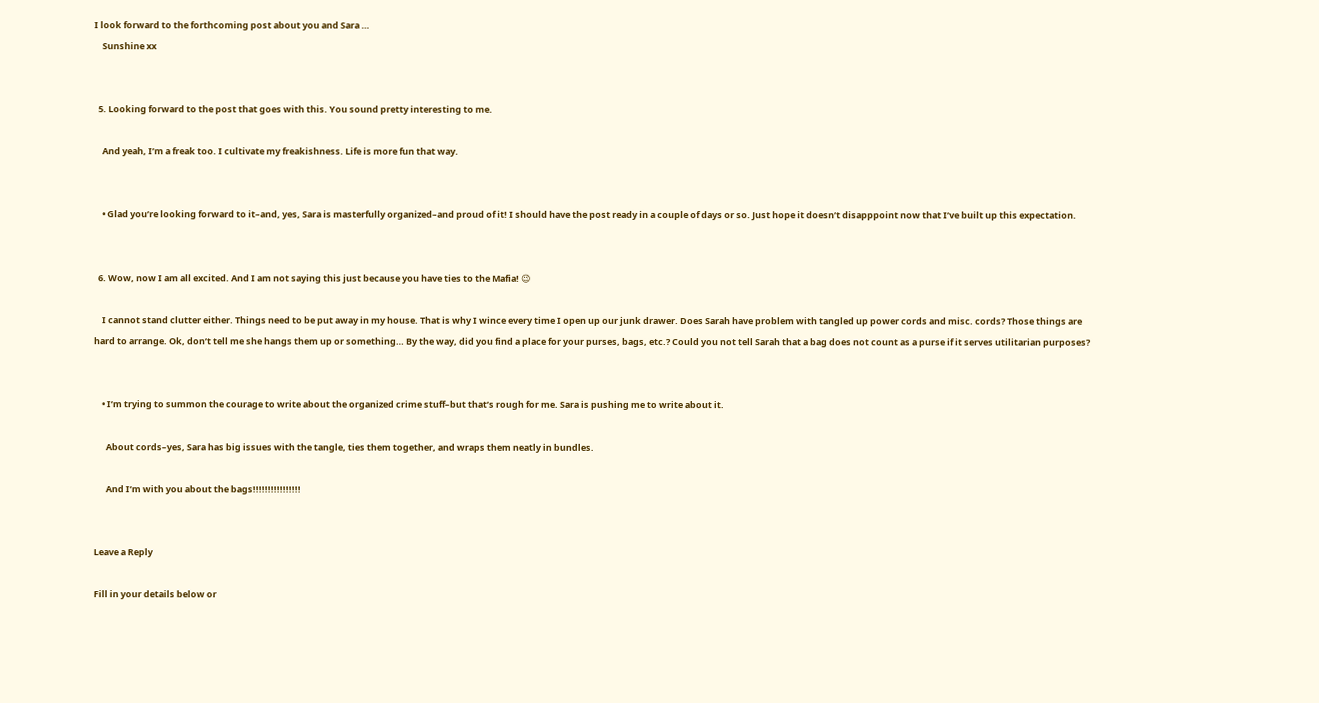I look forward to the forthcoming post about you and Sara …
    Sunshine xx


  5. Looking forward to the post that goes with this. You sound pretty interesting to me.

    And yeah, I’m a freak too. I cultivate my freakishness. Life is more fun that way.


    • Glad you’re looking forward to it–and, yes, Sara is masterfully organized–and proud of it! I should have the post ready in a couple of days or so. Just hope it doesn’t disapppoint now that I’ve built up this expectation.


  6. Wow, now I am all excited. And I am not saying this just because you have ties to the Mafia! 😉

    I cannot stand clutter either. Things need to be put away in my house. That is why I wince every time I open up our junk drawer. Does Sarah have problem with tangled up power cords and misc. cords? Those things are hard to arrange. Ok, don’t tell me she hangs them up or something… By the way, did you find a place for your purses, bags, etc.? Could you not tell Sarah that a bag does not count as a purse if it serves utilitarian purposes?


    • I’m trying to summon the courage to write about the organized crime stuff–but that’s rough for me. Sara is pushing me to write about it.

      About cords–yes, Sara has big issues with the tangle, ties them together, and wraps them neatly in bundles.

      And I’m with you about the bags!!!!!!!!!!!!!!!!


Leave a Reply

Fill in your details below or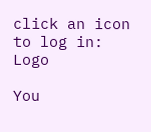click an icon to log in: Logo

You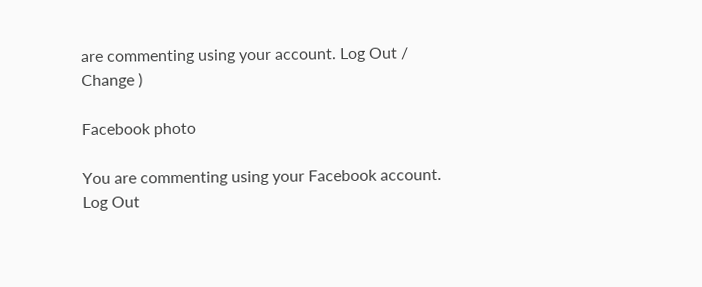are commenting using your account. Log Out /  Change )

Facebook photo

You are commenting using your Facebook account. Log Out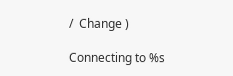/  Change )

Connecting to %s